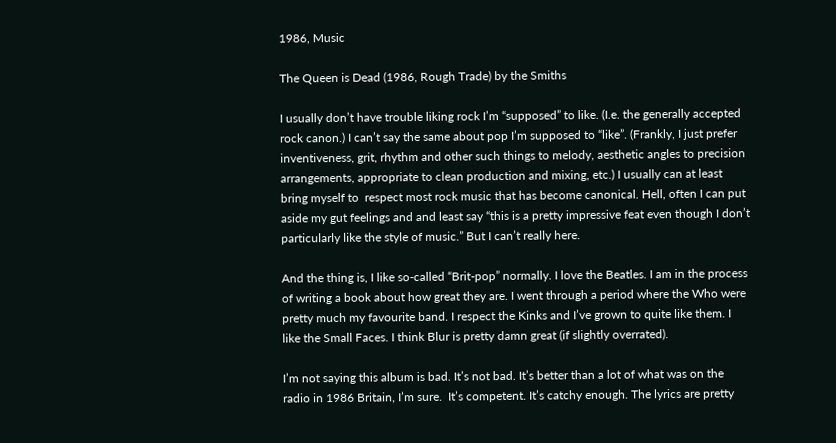1986, Music

The Queen is Dead (1986, Rough Trade) by the Smiths

I usually don’t have trouble liking rock I’m “supposed” to like. (I.e. the generally accepted rock canon.) I can’t say the same about pop I’m supposed to “like”. (Frankly, I just prefer inventiveness, grit, rhythm and other such things to melody, aesthetic angles to precision arrangements, appropriate to clean production and mixing, etc.) I usually can at least bring myself to  respect most rock music that has become canonical. Hell, often I can put aside my gut feelings and and least say “this is a pretty impressive feat even though I don’t particularly like the style of music.” But I can’t really here.

And the thing is, I like so-called “Brit-pop” normally. I love the Beatles. I am in the process of writing a book about how great they are. I went through a period where the Who were pretty much my favourite band. I respect the Kinks and I’ve grown to quite like them. I like the Small Faces. I think Blur is pretty damn great (if slightly overrated).

I’m not saying this album is bad. It’s not bad. It’s better than a lot of what was on the radio in 1986 Britain, I’m sure.  It’s competent. It’s catchy enough. The lyrics are pretty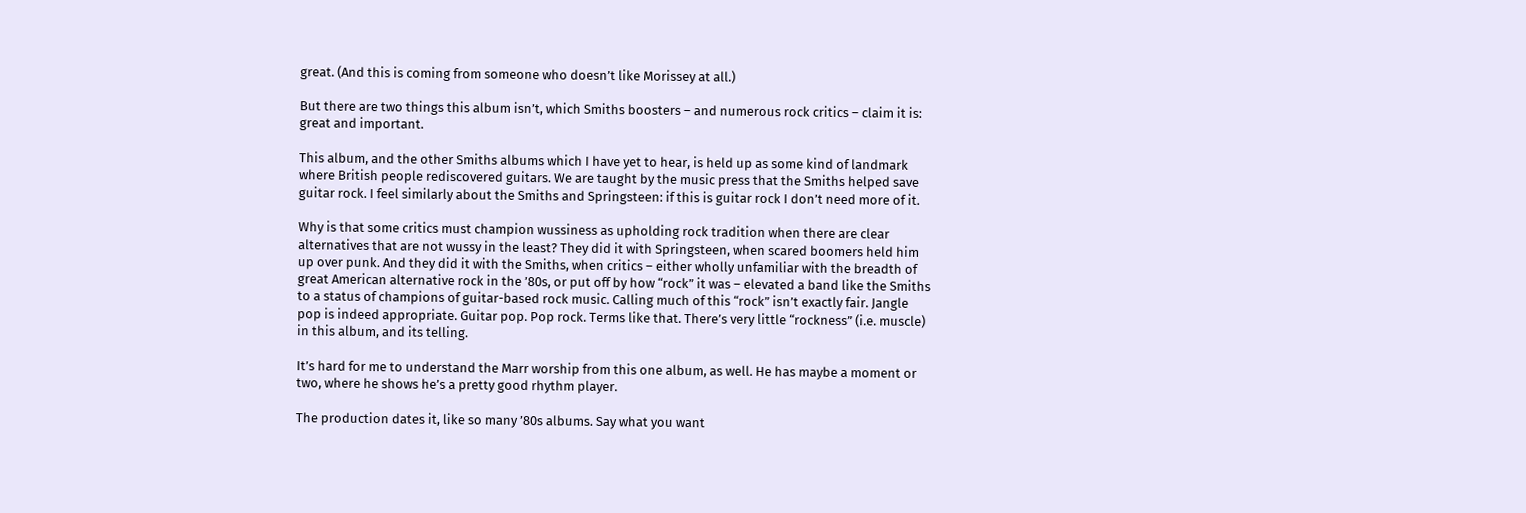great. (And this is coming from someone who doesn’t like Morissey at all.)

But there are two things this album isn’t, which Smiths boosters – and numerous rock critics – claim it is: great and important.

This album, and the other Smiths albums which I have yet to hear, is held up as some kind of landmark where British people rediscovered guitars. We are taught by the music press that the Smiths helped save guitar rock. I feel similarly about the Smiths and Springsteen: if this is guitar rock I don’t need more of it.

Why is that some critics must champion wussiness as upholding rock tradition when there are clear alternatives that are not wussy in the least? They did it with Springsteen, when scared boomers held him up over punk. And they did it with the Smiths, when critics – either wholly unfamiliar with the breadth of great American alternative rock in the ’80s, or put off by how “rock” it was – elevated a band like the Smiths to a status of champions of guitar-based rock music. Calling much of this “rock” isn’t exactly fair. Jangle pop is indeed appropriate. Guitar pop. Pop rock. Terms like that. There’s very little “rockness” (i.e. muscle) in this album, and its telling.

It’s hard for me to understand the Marr worship from this one album, as well. He has maybe a moment or two, where he shows he’s a pretty good rhythm player.

The production dates it, like so many ’80s albums. Say what you want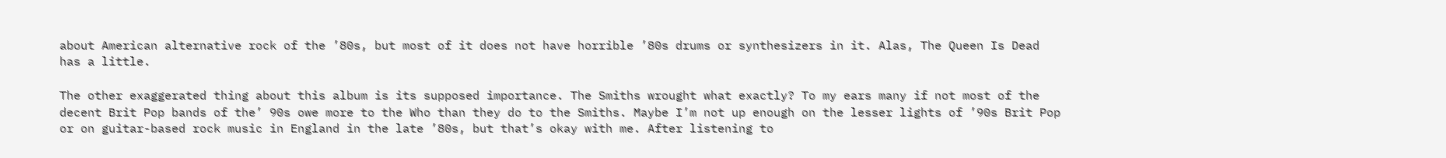about American alternative rock of the ’80s, but most of it does not have horrible ’80s drums or synthesizers in it. Alas, The Queen Is Dead has a little.

The other exaggerated thing about this album is its supposed importance. The Smiths wrought what exactly? To my ears many if not most of the decent Brit Pop bands of the’ 90s owe more to the Who than they do to the Smiths. Maybe I’m not up enough on the lesser lights of ’90s Brit Pop or on guitar-based rock music in England in the late ’80s, but that’s okay with me. After listening to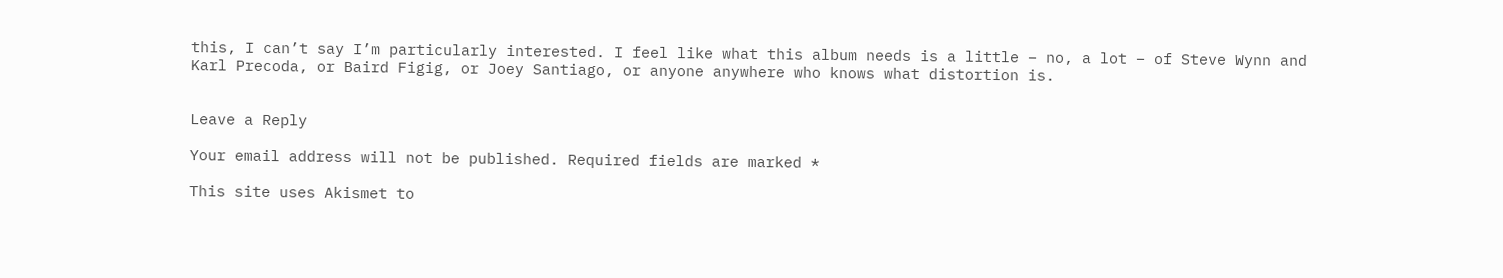this, I can’t say I’m particularly interested. I feel like what this album needs is a little – no, a lot – of Steve Wynn and Karl Precoda, or Baird Figig, or Joey Santiago, or anyone anywhere who knows what distortion is.


Leave a Reply

Your email address will not be published. Required fields are marked *

This site uses Akismet to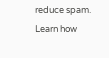reduce spam. Learn how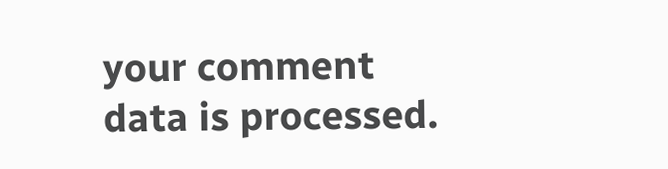your comment data is processed.